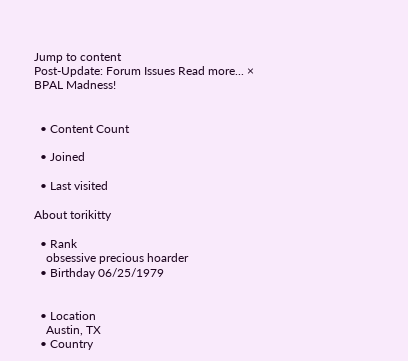Jump to content
Post-Update: Forum Issues Read more... ×
BPAL Madness!


  • Content Count

  • Joined

  • Last visited

About torikitty

  • Rank
    obsessive precious hoarder
  • Birthday 06/25/1979


  • Location
    Austin, TX
  • Country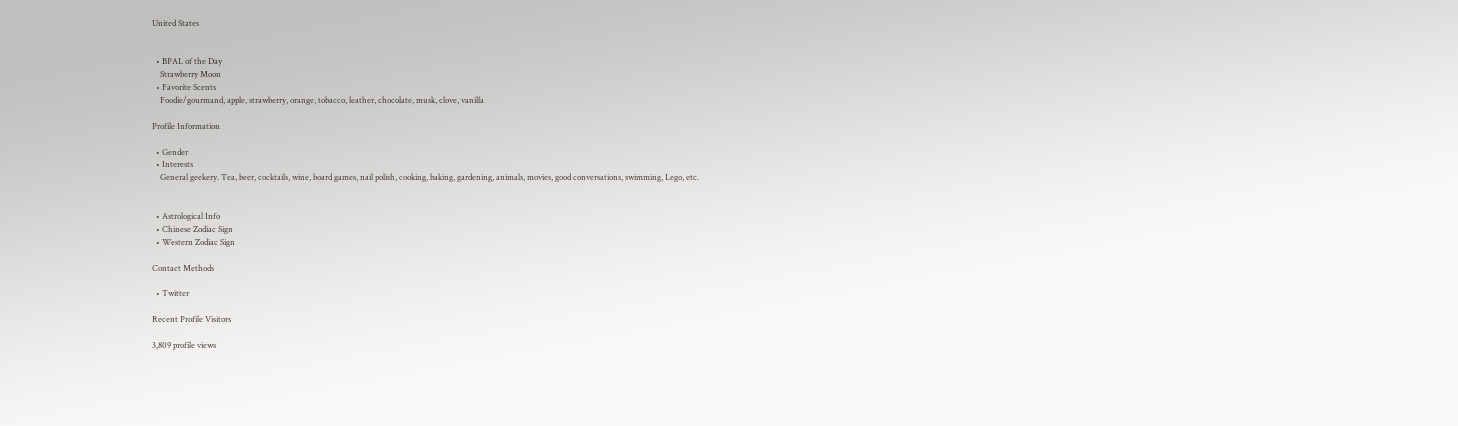United States


  • BPAL of the Day
    Strawberry Moon
  • Favorite Scents
    Foodie/gourmand, apple, strawberry, orange, tobacco, leather, chocolate, musk, clove, vanilla

Profile Information

  • Gender
  • Interests
    General geekery. Tea, beer, cocktails, wine, board games, nail polish, cooking, baking, gardening, animals, movies, good conversations, swimming, Lego, etc.


  • Astrological Info
  • Chinese Zodiac Sign
  • Western Zodiac Sign

Contact Methods

  • Twitter

Recent Profile Visitors

3,809 profile views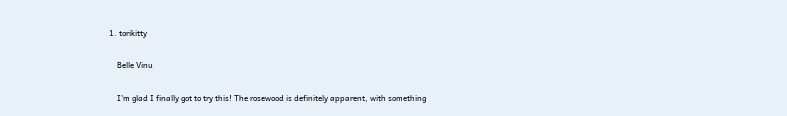1. torikitty

    Belle Vinu

    I'm glad I finally got to try this! The rosewood is definitely apparent, with something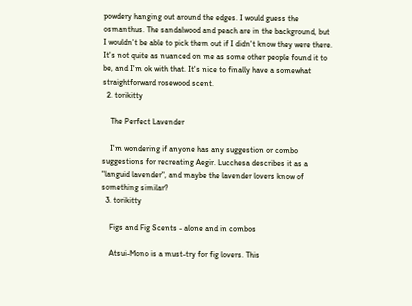powdery hanging out around the edges. I would guess the osmanthus. The sandalwood and peach are in the background, but I wouldn't be able to pick them out if I didn't know they were there. It's not quite as nuanced on me as some other people found it to be, and I'm ok with that. It's nice to finally have a somewhat straightforward rosewood scent.
  2. torikitty

    The Perfect Lavender

    I'm wondering if anyone has any suggestion or combo suggestions for recreating Aegir. Lucchesa describes it as a "languid lavender", and maybe the lavender lovers know of something similar?
  3. torikitty

    Figs and Fig Scents - alone and in combos

    Atsui-Mono is a must-try for fig lovers. This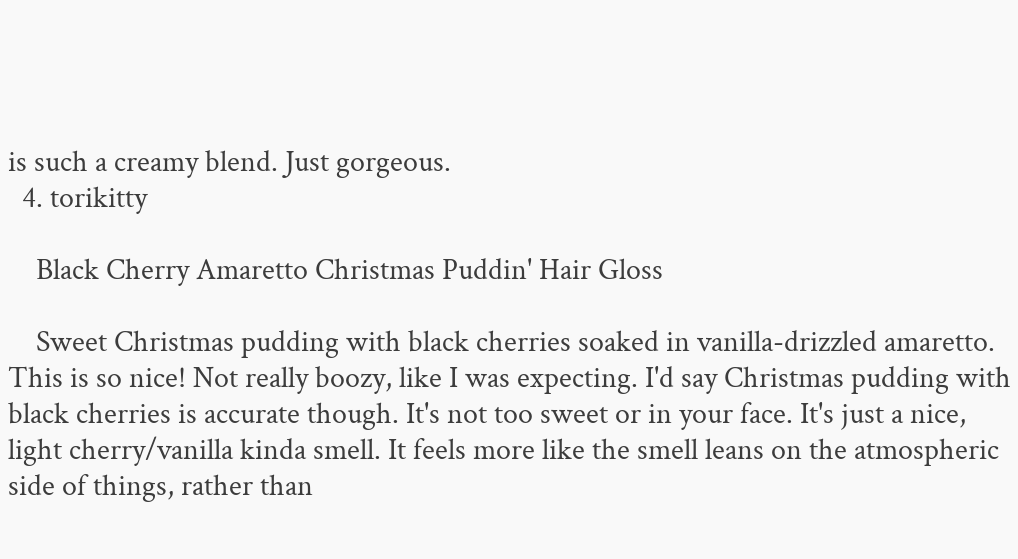is such a creamy blend. Just gorgeous.
  4. torikitty

    Black Cherry Amaretto Christmas Puddin' Hair Gloss

    Sweet Christmas pudding with black cherries soaked in vanilla-drizzled amaretto. This is so nice! Not really boozy, like I was expecting. I'd say Christmas pudding with black cherries is accurate though. It's not too sweet or in your face. It's just a nice, light cherry/vanilla kinda smell. It feels more like the smell leans on the atmospheric side of things, rather than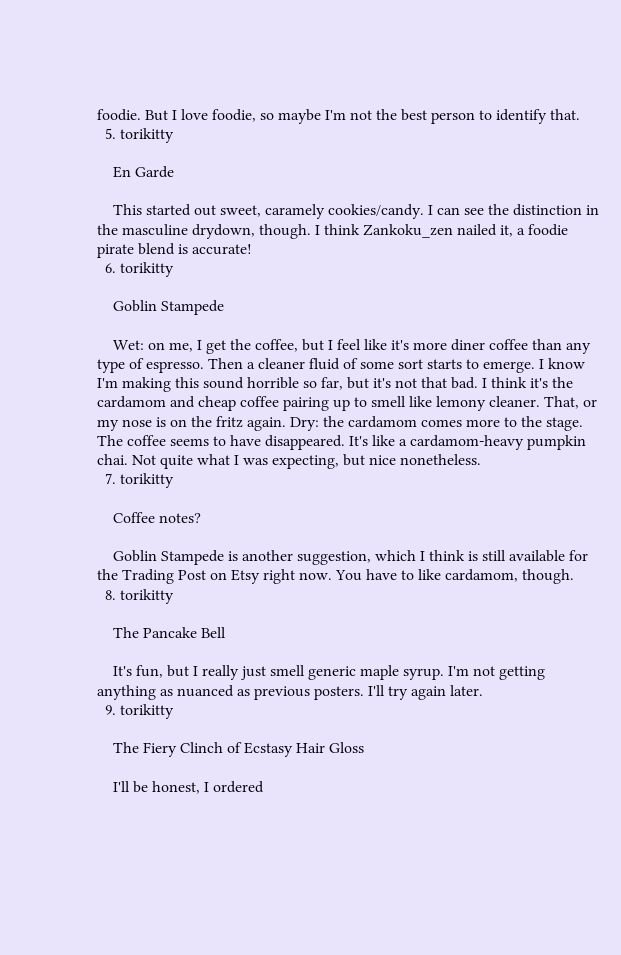foodie. But I love foodie, so maybe I'm not the best person to identify that.
  5. torikitty

    En Garde

    This started out sweet, caramely cookies/candy. I can see the distinction in the masculine drydown, though. I think Zankoku_zen nailed it, a foodie pirate blend is accurate!
  6. torikitty

    Goblin Stampede

    Wet: on me, I get the coffee, but I feel like it's more diner coffee than any type of espresso. Then a cleaner fluid of some sort starts to emerge. I know I'm making this sound horrible so far, but it's not that bad. I think it's the cardamom and cheap coffee pairing up to smell like lemony cleaner. That, or my nose is on the fritz again. Dry: the cardamom comes more to the stage. The coffee seems to have disappeared. It's like a cardamom-heavy pumpkin chai. Not quite what I was expecting, but nice nonetheless.
  7. torikitty

    Coffee notes?

    Goblin Stampede is another suggestion, which I think is still available for the Trading Post on Etsy right now. You have to like cardamom, though.
  8. torikitty

    The Pancake Bell

    It's fun, but I really just smell generic maple syrup. I'm not getting anything as nuanced as previous posters. I'll try again later.
  9. torikitty

    The Fiery Clinch of Ecstasy Hair Gloss

    I'll be honest, I ordered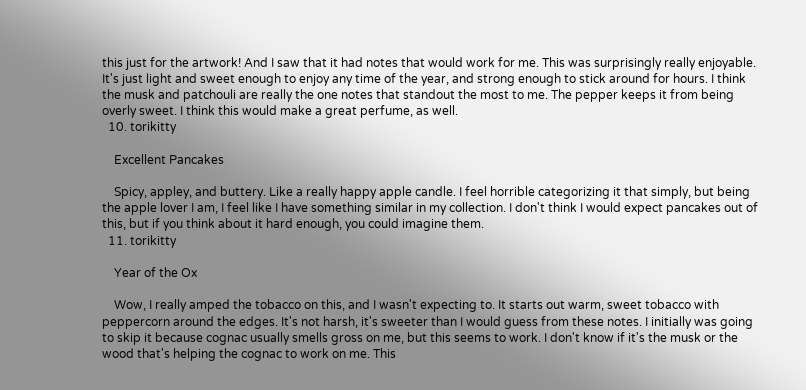this just for the artwork! And I saw that it had notes that would work for me. This was surprisingly really enjoyable. It's just light and sweet enough to enjoy any time of the year, and strong enough to stick around for hours. I think the musk and patchouli are really the one notes that standout the most to me. The pepper keeps it from being overly sweet. I think this would make a great perfume, as well.
  10. torikitty

    Excellent Pancakes

    Spicy, appley, and buttery. Like a really happy apple candle. I feel horrible categorizing it that simply, but being the apple lover I am, I feel like I have something similar in my collection. I don't think I would expect pancakes out of this, but if you think about it hard enough, you could imagine them.
  11. torikitty

    Year of the Ox

    Wow, I really amped the tobacco on this, and I wasn't expecting to. It starts out warm, sweet tobacco with peppercorn around the edges. It's not harsh, it's sweeter than I would guess from these notes. I initially was going to skip it because cognac usually smells gross on me, but this seems to work. I don't know if it's the musk or the wood that's helping the cognac to work on me. This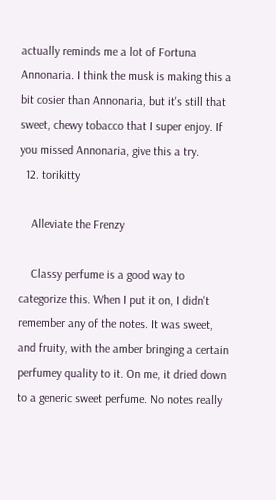actually reminds me a lot of Fortuna Annonaria. I think the musk is making this a bit cosier than Annonaria, but it's still that sweet, chewy tobacco that I super enjoy. If you missed Annonaria, give this a try.
  12. torikitty

    Alleviate the Frenzy

    Classy perfume is a good way to categorize this. When I put it on, I didn't remember any of the notes. It was sweet, and fruity, with the amber bringing a certain perfumey quality to it. On me, it dried down to a generic sweet perfume. No notes really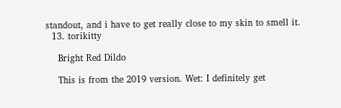standout, and i have to get really close to my skin to smell it.
  13. torikitty

    Bright Red Dildo

    This is from the 2019 version. Wet: I definitely get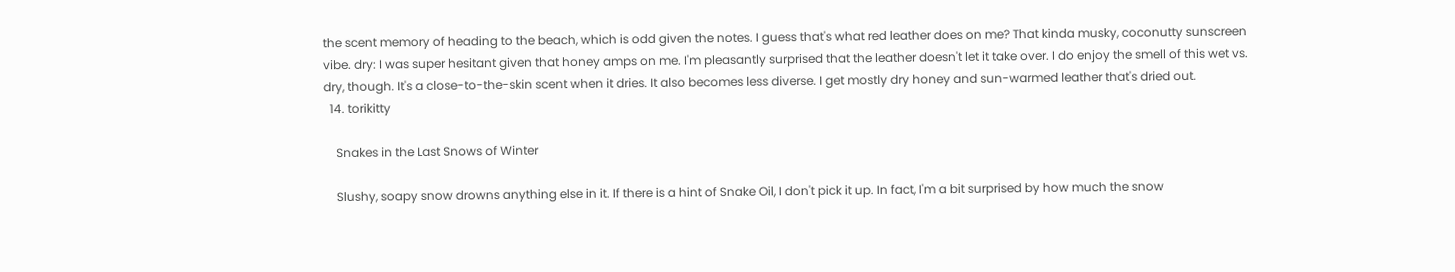the scent memory of heading to the beach, which is odd given the notes. I guess that's what red leather does on me? That kinda musky, coconutty sunscreen vibe. dry: I was super hesitant given that honey amps on me. I'm pleasantly surprised that the leather doesn't let it take over. I do enjoy the smell of this wet vs. dry, though. It's a close-to-the-skin scent when it dries. It also becomes less diverse. I get mostly dry honey and sun-warmed leather that's dried out.
  14. torikitty

    Snakes in the Last Snows of Winter

    Slushy, soapy snow drowns anything else in it. If there is a hint of Snake Oil, I don't pick it up. In fact, I'm a bit surprised by how much the snow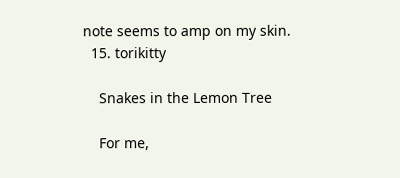note seems to amp on my skin.
  15. torikitty

    Snakes in the Lemon Tree

    For me,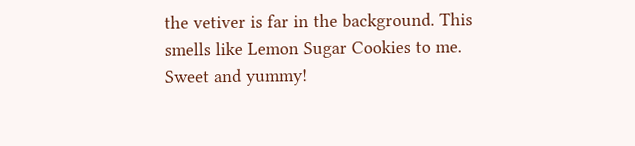the vetiver is far in the background. This smells like Lemon Sugar Cookies to me. Sweet and yummy!